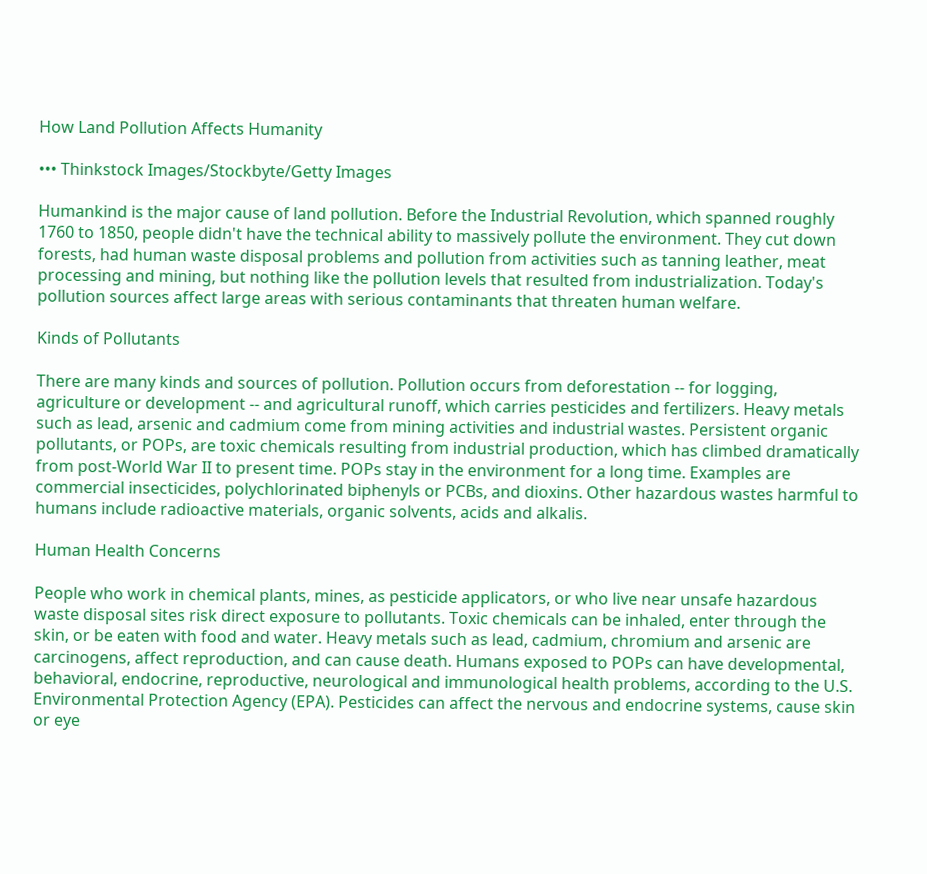How Land Pollution Affects Humanity

••• Thinkstock Images/Stockbyte/Getty Images

Humankind is the major cause of land pollution. Before the Industrial Revolution, which spanned roughly 1760 to 1850, people didn't have the technical ability to massively pollute the environment. They cut down forests, had human waste disposal problems and pollution from activities such as tanning leather, meat processing and mining, but nothing like the pollution levels that resulted from industrialization. Today's pollution sources affect large areas with serious contaminants that threaten human welfare.

Kinds of Pollutants

There are many kinds and sources of pollution. Pollution occurs from deforestation -- for logging, agriculture or development -- and agricultural runoff, which carries pesticides and fertilizers. Heavy metals such as lead, arsenic and cadmium come from mining activities and industrial wastes. Persistent organic pollutants, or POPs, are toxic chemicals resulting from industrial production, which has climbed dramatically from post-World War II to present time. POPs stay in the environment for a long time. Examples are commercial insecticides, polychlorinated biphenyls or PCBs, and dioxins. Other hazardous wastes harmful to humans include radioactive materials, organic solvents, acids and alkalis.

Human Health Concerns

People who work in chemical plants, mines, as pesticide applicators, or who live near unsafe hazardous waste disposal sites risk direct exposure to pollutants. Toxic chemicals can be inhaled, enter through the skin, or be eaten with food and water. Heavy metals such as lead, cadmium, chromium and arsenic are carcinogens, affect reproduction, and can cause death. Humans exposed to POPs can have developmental, behavioral, endocrine, reproductive, neurological and immunological health problems, according to the U.S. Environmental Protection Agency (EPA). Pesticides can affect the nervous and endocrine systems, cause skin or eye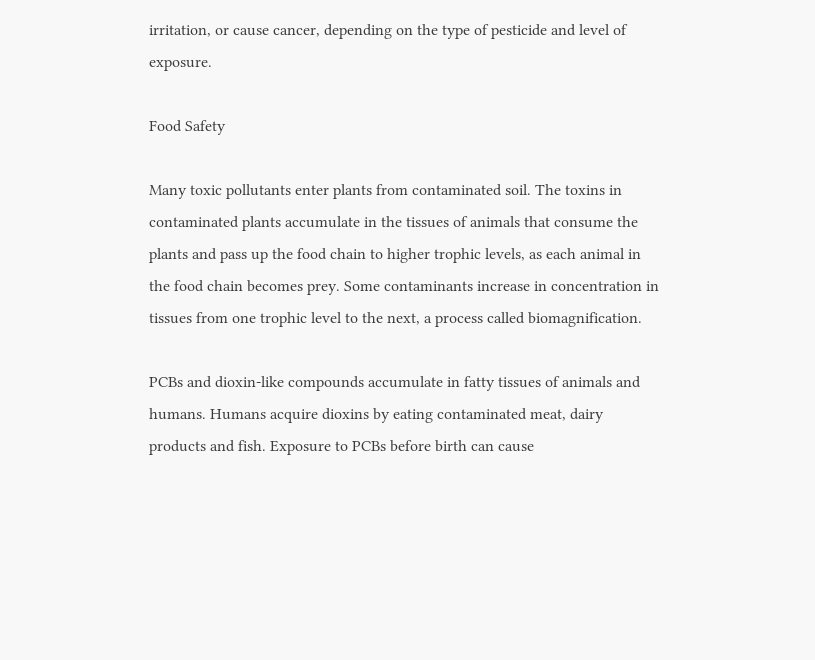irritation, or cause cancer, depending on the type of pesticide and level of exposure.

Food Safety

Many toxic pollutants enter plants from contaminated soil. The toxins in contaminated plants accumulate in the tissues of animals that consume the plants and pass up the food chain to higher trophic levels, as each animal in the food chain becomes prey. Some contaminants increase in concentration in tissues from one trophic level to the next, a process called biomagnification.

PCBs and dioxin-like compounds accumulate in fatty tissues of animals and humans. Humans acquire dioxins by eating contaminated meat, dairy products and fish. Exposure to PCBs before birth can cause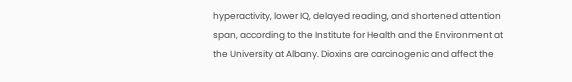hyperactivity, lower IQ, delayed reading, and shortened attention span, according to the Institute for Health and the Environment at the University at Albany. Dioxins are carcinogenic and affect the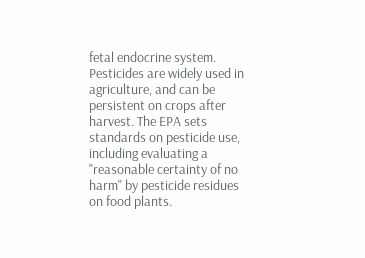fetal endocrine system. Pesticides are widely used in agriculture, and can be persistent on crops after harvest. The EPA sets standards on pesticide use, including evaluating a "reasonable certainty of no harm" by pesticide residues on food plants.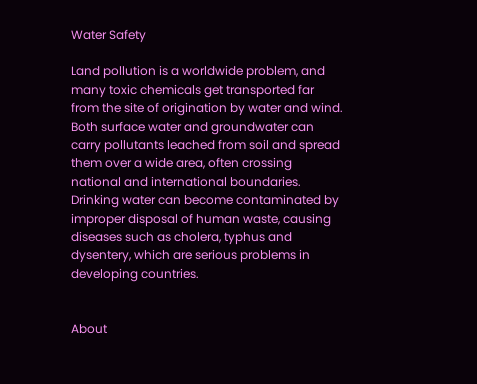Water Safety

Land pollution is a worldwide problem, and many toxic chemicals get transported far from the site of origination by water and wind. Both surface water and groundwater can carry pollutants leached from soil and spread them over a wide area, often crossing national and international boundaries. Drinking water can become contaminated by improper disposal of human waste, causing diseases such as cholera, typhus and dysentery, which are serious problems in developing countries.


About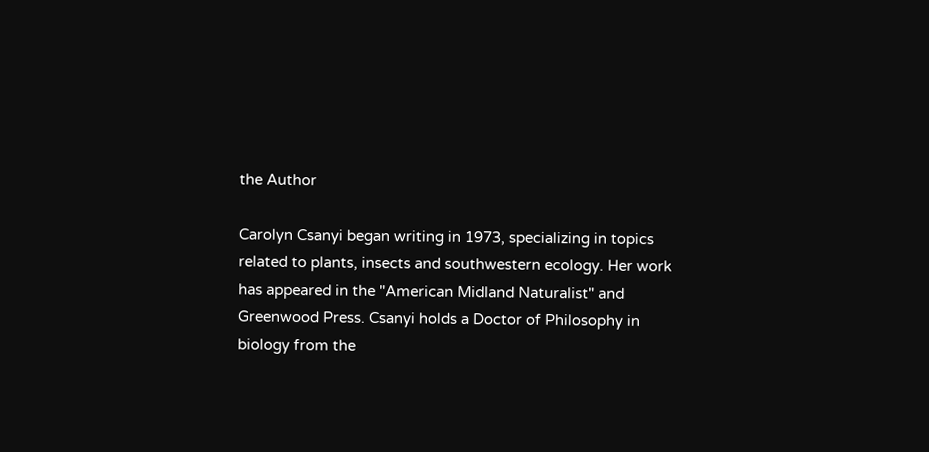the Author

Carolyn Csanyi began writing in 1973, specializing in topics related to plants, insects and southwestern ecology. Her work has appeared in the "American Midland Naturalist" and Greenwood Press. Csanyi holds a Doctor of Philosophy in biology from the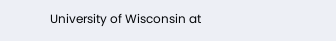University of Wisconsin at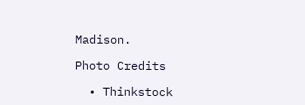Madison.

Photo Credits

  • Thinkstock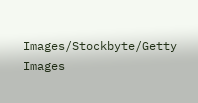Images/Stockbyte/Getty Images